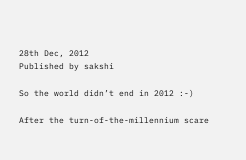28th Dec, 2012
Published by sakshi

So the world didn’t end in 2012 :-)

After the turn-of-the-millennium scare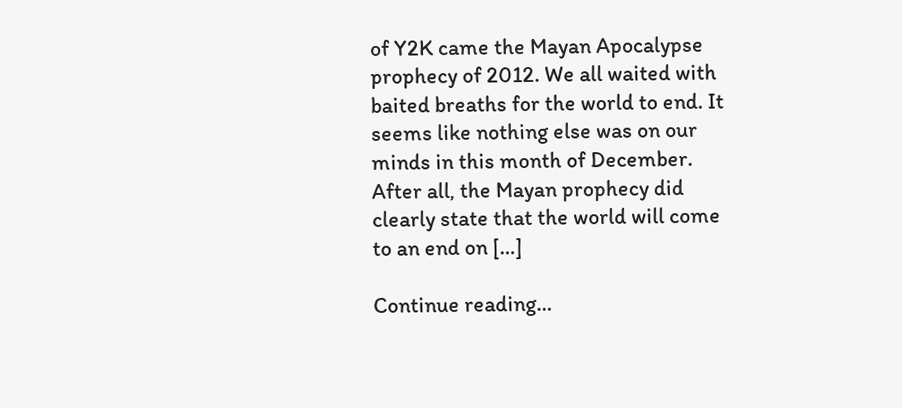of Y2K came the Mayan Apocalypse prophecy of 2012. We all waited with baited breaths for the world to end. It seems like nothing else was on our minds in this month of December. After all, the Mayan prophecy did clearly state that the world will come to an end on […]

Continue reading…